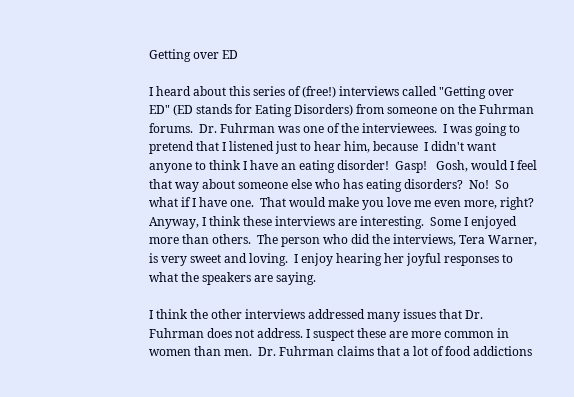Getting over ED

I heard about this series of (free!) interviews called "Getting over ED" (ED stands for Eating Disorders) from someone on the Fuhrman forums.  Dr. Fuhrman was one of the interviewees.  I was going to pretend that I listened just to hear him, because  I didn't want anyone to think I have an eating disorder!  Gasp!   Gosh, would I feel that way about someone else who has eating disorders?  No!  So what if I have one.  That would make you love me even more, right?  Anyway, I think these interviews are interesting.  Some I enjoyed more than others.  The person who did the interviews, Tera Warner, is very sweet and loving.  I enjoy hearing her joyful responses to what the speakers are saying.

I think the other interviews addressed many issues that Dr. Fuhrman does not address. I suspect these are more common in women than men.  Dr. Fuhrman claims that a lot of food addictions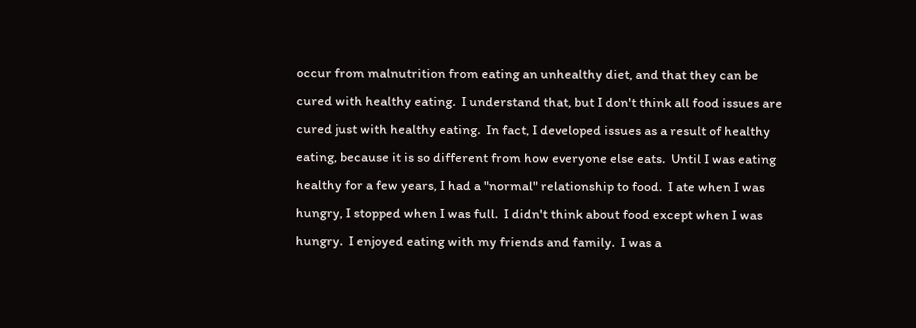occur from malnutrition from eating an unhealthy diet, and that they can be cured with healthy eating.  I understand that, but I don't think all food issues are cured just with healthy eating.  In fact, I developed issues as a result of healthy eating, because it is so different from how everyone else eats.  Until I was eating healthy for a few years, I had a "normal" relationship to food.  I ate when I was hungry, I stopped when I was full.  I didn't think about food except when I was hungry.  I enjoyed eating with my friends and family.  I was a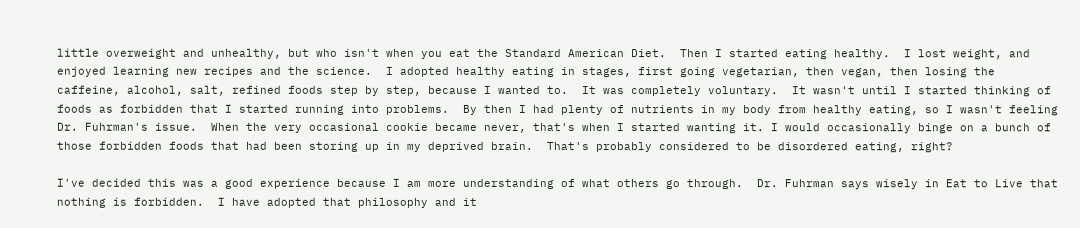little overweight and unhealthy, but who isn't when you eat the Standard American Diet.  Then I started eating healthy.  I lost weight, and enjoyed learning new recipes and the science.  I adopted healthy eating in stages, first going vegetarian, then vegan, then losing the caffeine, alcohol, salt, refined foods step by step, because I wanted to.  It was completely voluntary.  It wasn't until I started thinking of foods as forbidden that I started running into problems.  By then I had plenty of nutrients in my body from healthy eating, so I wasn't feeling Dr. Fuhrman's issue.  When the very occasional cookie became never, that's when I started wanting it. I would occasionally binge on a bunch of those forbidden foods that had been storing up in my deprived brain.  That's probably considered to be disordered eating, right?

I've decided this was a good experience because I am more understanding of what others go through.  Dr. Fuhrman says wisely in Eat to Live that nothing is forbidden.  I have adopted that philosophy and it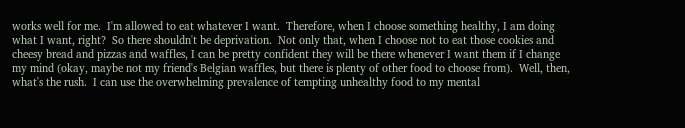works well for me.  I'm allowed to eat whatever I want.  Therefore, when I choose something healthy, I am doing what I want, right?  So there shouldn't be deprivation.  Not only that, when I choose not to eat those cookies and cheesy bread and pizzas and waffles, I can be pretty confident they will be there whenever I want them if I change my mind (okay, maybe not my friend's Belgian waffles, but there is plenty of other food to choose from).  Well, then, what's the rush.  I can use the overwhelming prevalence of tempting unhealthy food to my mental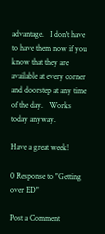advantage.   I don't have to have them now if you know that they are available at every corner and doorstep at any time of the day.   Works today anyway.

Have a great week!

0 Response to "Getting over ED"

Post a Comment